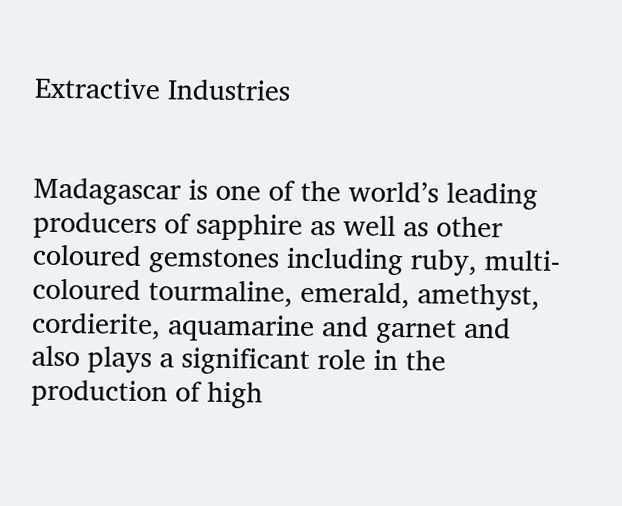Extractive Industries


Madagascar is one of the world’s leading producers of sapphire as well as other coloured gemstones including ruby, multi-coloured tourmaline, emerald, amethyst, cordierite, aquamarine and garnet and also plays a significant role in the production of high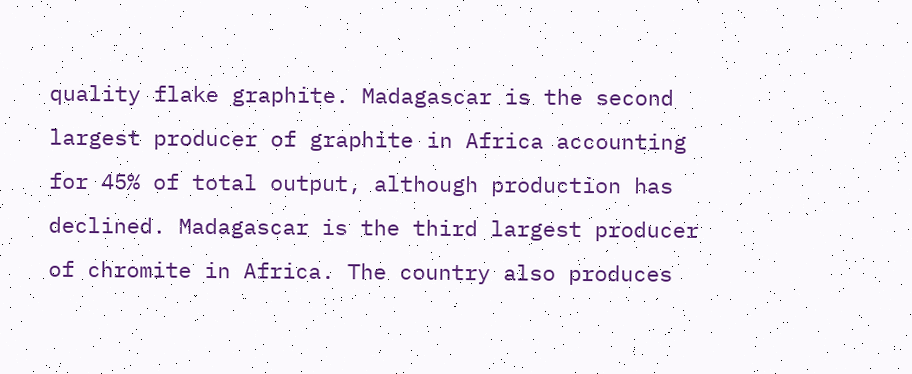quality flake graphite. Madagascar is the second largest producer of graphite in Africa accounting for 45% of total output, although production has declined. Madagascar is the third largest producer of chromite in Africa. The country also produces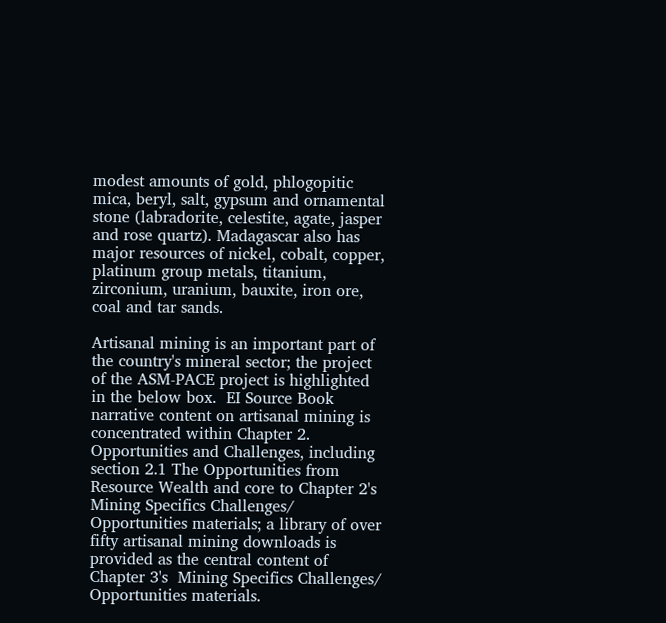modest amounts of gold, phlogopitic mica, beryl, salt, gypsum and ornamental stone (labradorite, celestite, agate, jasper and rose quartz). Madagascar also has major resources of nickel, cobalt, copper, platinum group metals, titanium, zirconium, uranium, bauxite, iron ore, coal and tar sands.

Artisanal mining is an important part of the country's mineral sector; the project of the ASM-PACE project is highlighted in the below box.  EI Source Book narrative content on artisanal mining is concentrated within Chapter 2. Opportunities and Challenges, including section 2.1 The Opportunities from Resource Wealth and core to Chapter 2's Mining Specifics Challenges/ Opportunities materials; a library of over fifty artisanal mining downloads is provided as the central content of Chapter 3's  Mining Specifics Challenges/ Opportunities materials.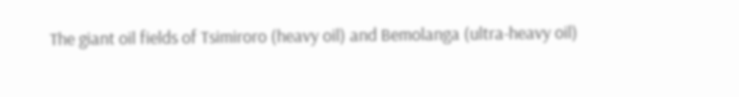The giant oil fields of Tsimiroro (heavy oil) and Bemolanga (ultra-heavy oil)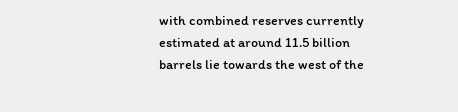with combined reserves currently estimated at around 11.5 billion barrels lie towards the west of the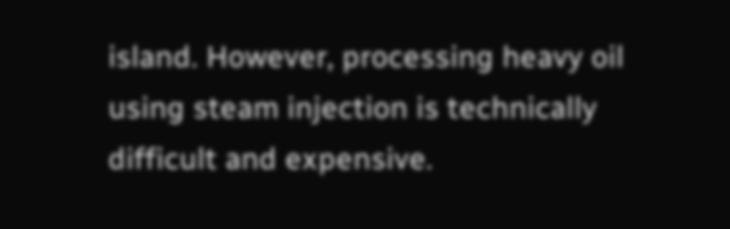island. However, processing heavy oil using steam injection is technically difficult and expensive.